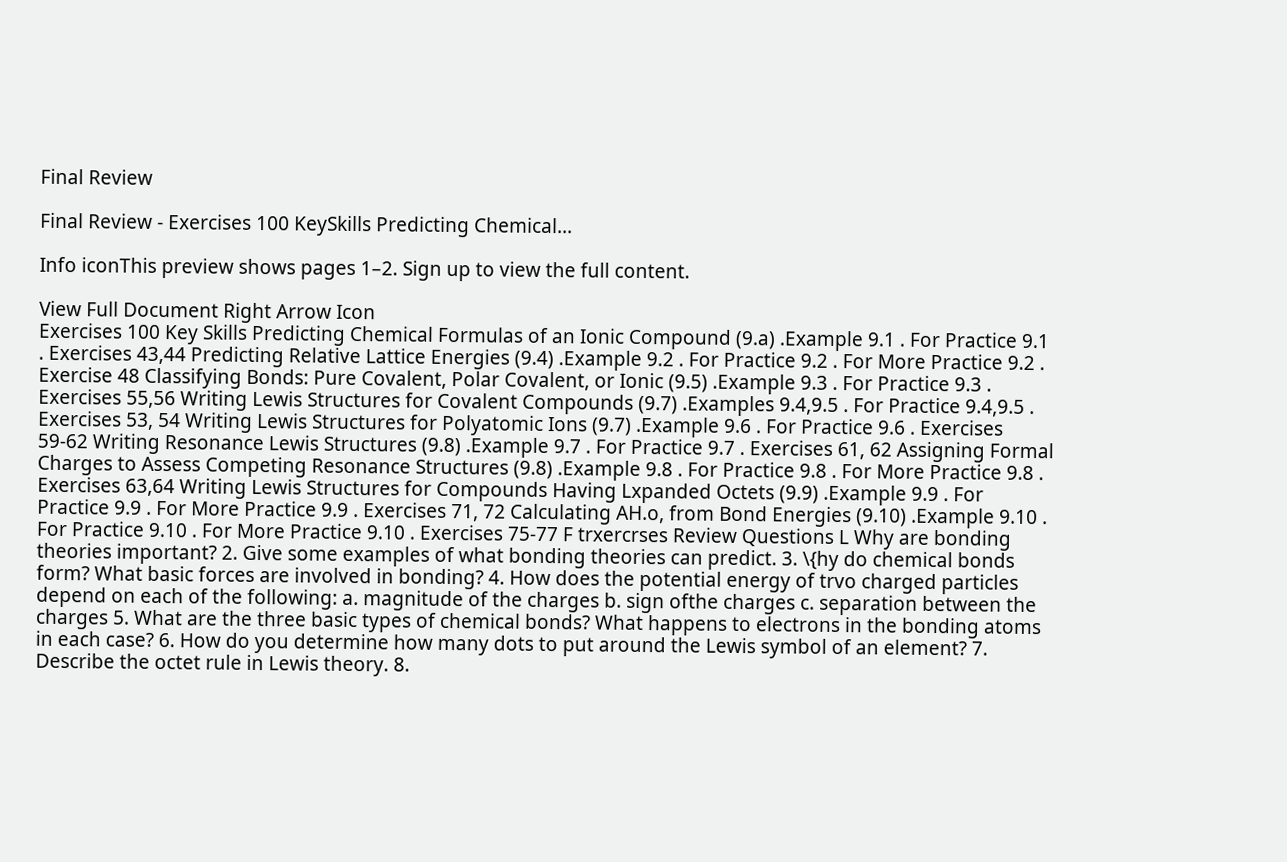Final Review

Final Review - Exercises 100 KeySkills Predicting Chemical...

Info iconThis preview shows pages 1–2. Sign up to view the full content.

View Full Document Right Arrow Icon
Exercises 100 Key Skills Predicting Chemical Formulas of an Ionic Compound (9.a) .Example 9.1 . For Practice 9.1 . Exercises 43,44 Predicting Relative Lattice Energies (9.4) .Example 9.2 . For Practice 9.2 . For More Practice 9.2 . Exercise 48 Classifying Bonds: Pure Covalent, Polar Covalent, or Ionic (9.5) .Example 9.3 . For Practice 9.3 . Exercises 55,56 Writing Lewis Structures for Covalent Compounds (9.7) .Examples 9.4,9.5 . For Practice 9.4,9.5 . Exercises 53, 54 Writing Lewis Structures for Polyatomic Ions (9.7) .Example 9.6 . For Practice 9.6 . Exercises 59-62 Writing Resonance Lewis Structures (9.8) .Example 9.7 . For Practice 9.7 . Exercises 61, 62 Assigning Formal Charges to Assess Competing Resonance Structures (9.8) .Example 9.8 . For Practice 9.8 . For More Practice 9.8 . Exercises 63,64 Writing Lewis Structures for Compounds Having Lxpanded Octets (9.9) .Example 9.9 . For Practice 9.9 . For More Practice 9.9 . Exercises 71, 72 Calculating AH.o, from Bond Energies (9.10) .Example 9.10 . For Practice 9.10 . For More Practice 9.10 . Exercises 75-77 F trxercrses Review Questions L Why are bonding theories important? 2. Give some examples of what bonding theories can predict. 3. \{hy do chemical bonds form? What basic forces are involved in bonding? 4. How does the potential energy of trvo charged particles depend on each of the following: a. magnitude of the charges b. sign ofthe charges c. separation between the charges 5. What are the three basic types of chemical bonds? What happens to electrons in the bonding atoms in each case? 6. How do you determine how many dots to put around the Lewis symbol of an element? 7. Describe the octet rule in Lewis theory. 8.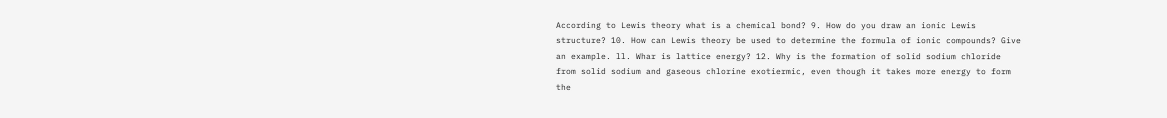According to Lewis theory what is a chemical bond? 9. How do you draw an ionic Lewis structure? 10. How can Lewis theory be used to determine the formula of ionic compounds? Give an example. ll. Whar is lattice energy? 12. Why is the formation of solid sodium chloride from solid sodium and gaseous chlorine exotiermic, even though it takes more energy to form the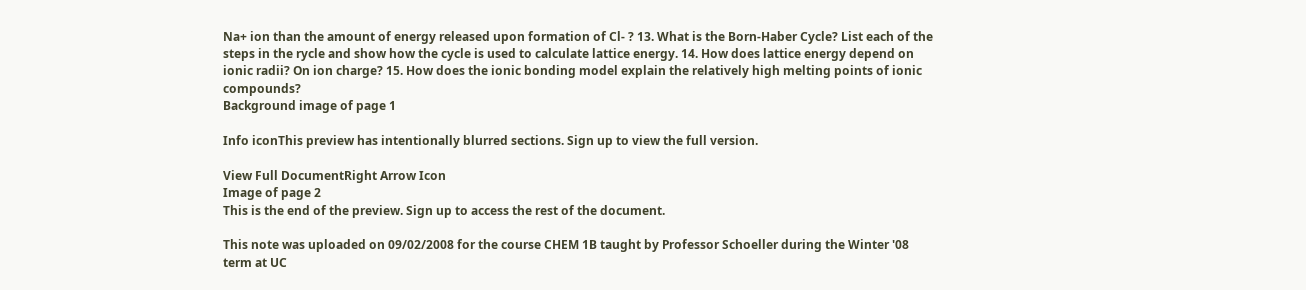Na+ ion than the amount of energy released upon formation of Cl- ? 13. What is the Born-Haber Cycle? List each of the steps in the rycle and show how the cycle is used to calculate lattice energy. 14. How does lattice energy depend on ionic radii? On ion charge? 15. How does the ionic bonding model explain the relatively high melting points of ionic compounds?
Background image of page 1

Info iconThis preview has intentionally blurred sections. Sign up to view the full version.

View Full DocumentRight Arrow Icon
Image of page 2
This is the end of the preview. Sign up to access the rest of the document.

This note was uploaded on 09/02/2008 for the course CHEM 1B taught by Professor Schoeller during the Winter '08 term at UC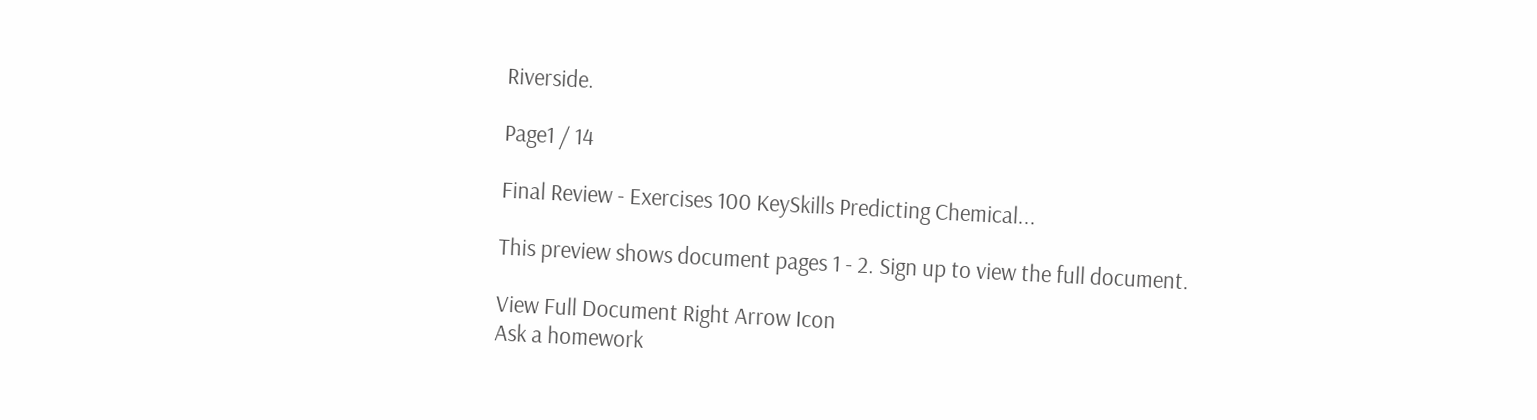Riverside.

Page1 / 14

Final Review - Exercises 100 KeySkills Predicting Chemical...

This preview shows document pages 1 - 2. Sign up to view the full document.

View Full Document Right Arrow Icon
Ask a homework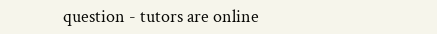question - tutors are online